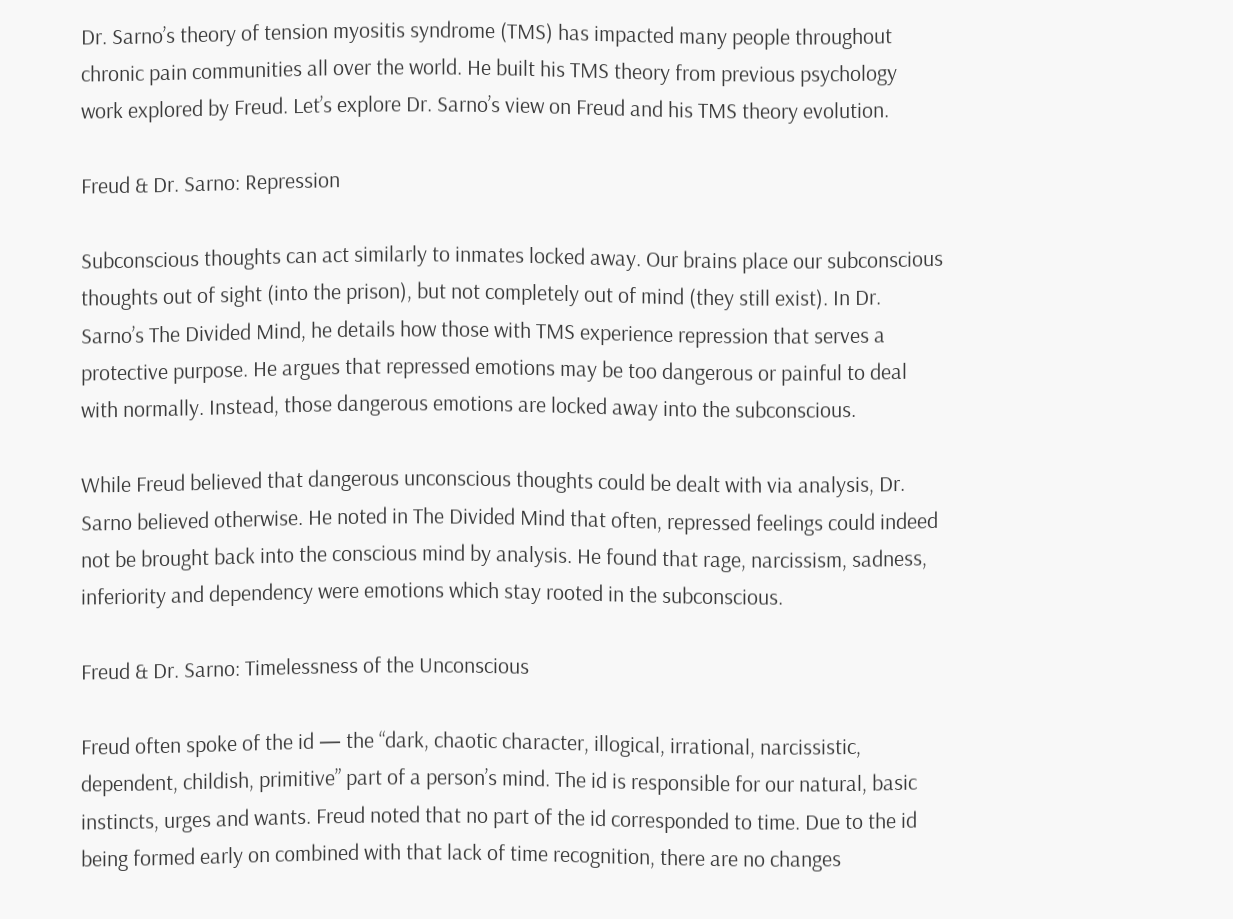Dr. Sarno’s theory of tension myositis syndrome (TMS) has impacted many people throughout chronic pain communities all over the world. He built his TMS theory from previous psychology work explored by Freud. Let’s explore Dr. Sarno’s view on Freud and his TMS theory evolution.

Freud & Dr. Sarno: Repression

Subconscious thoughts can act similarly to inmates locked away. Our brains place our subconscious thoughts out of sight (into the prison), but not completely out of mind (they still exist). In Dr. Sarno’s The Divided Mind, he details how those with TMS experience repression that serves a protective purpose. He argues that repressed emotions may be too dangerous or painful to deal with normally. Instead, those dangerous emotions are locked away into the subconscious.

While Freud believed that dangerous unconscious thoughts could be dealt with via analysis, Dr. Sarno believed otherwise. He noted in The Divided Mind that often, repressed feelings could indeed not be brought back into the conscious mind by analysis. He found that rage, narcissism, sadness, inferiority and dependency were emotions which stay rooted in the subconscious.

Freud & Dr. Sarno: Timelessness of the Unconscious

Freud often spoke of the id — the “dark, chaotic character, illogical, irrational, narcissistic, dependent, childish, primitive” part of a person’s mind. The id is responsible for our natural, basic instincts, urges and wants. Freud noted that no part of the id corresponded to time. Due to the id being formed early on combined with that lack of time recognition, there are no changes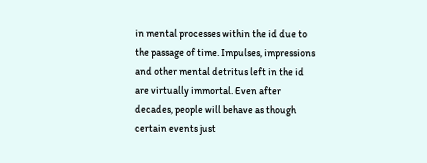in mental processes within the id due to the passage of time. Impulses, impressions and other mental detritus left in the id are virtually immortal. Even after decades, people will behave as though certain events just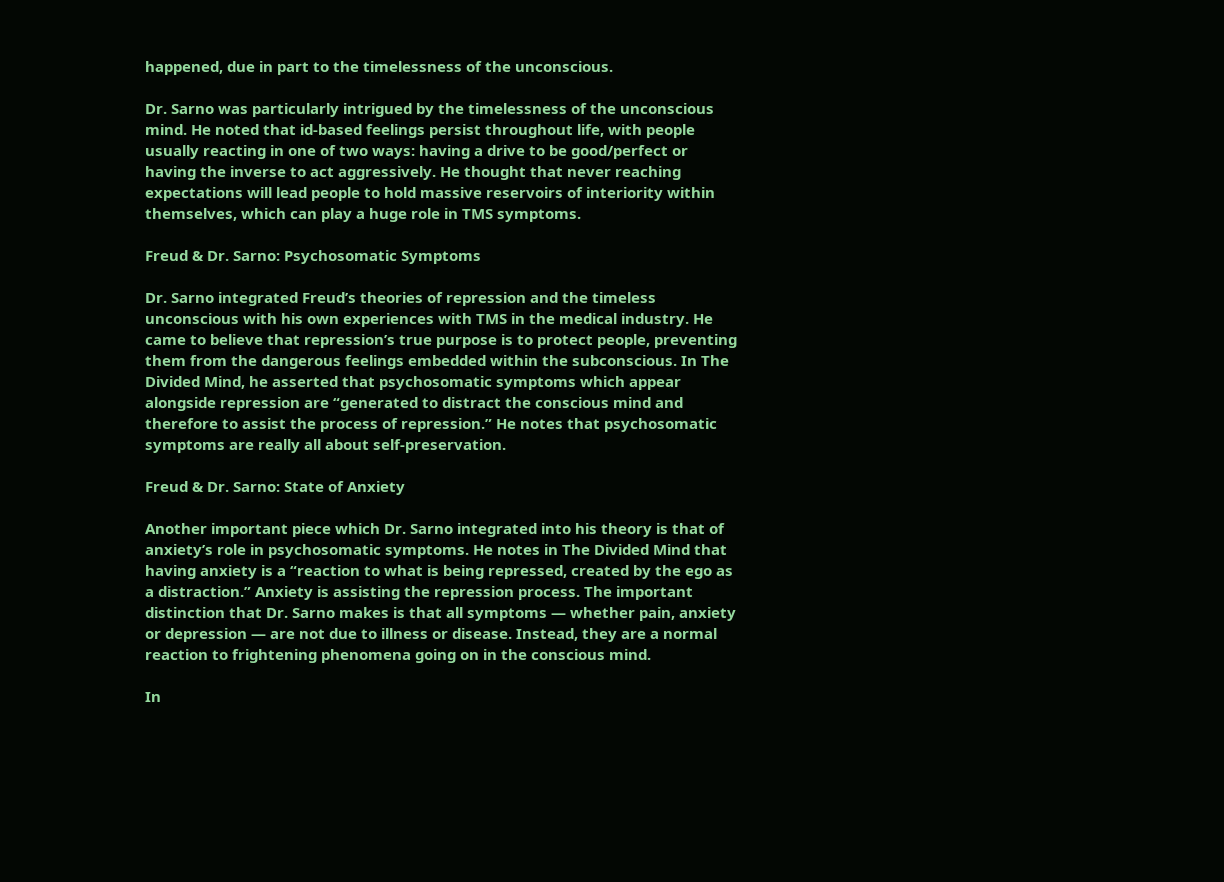happened, due in part to the timelessness of the unconscious.

Dr. Sarno was particularly intrigued by the timelessness of the unconscious mind. He noted that id-based feelings persist throughout life, with people usually reacting in one of two ways: having a drive to be good/perfect or having the inverse to act aggressively. He thought that never reaching expectations will lead people to hold massive reservoirs of interiority within themselves, which can play a huge role in TMS symptoms.

Freud & Dr. Sarno: Psychosomatic Symptoms

Dr. Sarno integrated Freud’s theories of repression and the timeless unconscious with his own experiences with TMS in the medical industry. He came to believe that repression’s true purpose is to protect people, preventing them from the dangerous feelings embedded within the subconscious. In The Divided Mind, he asserted that psychosomatic symptoms which appear alongside repression are “generated to distract the conscious mind and therefore to assist the process of repression.” He notes that psychosomatic symptoms are really all about self-preservation.

Freud & Dr. Sarno: State of Anxiety

Another important piece which Dr. Sarno integrated into his theory is that of anxiety’s role in psychosomatic symptoms. He notes in The Divided Mind that having anxiety is a “reaction to what is being repressed, created by the ego as a distraction.” Anxiety is assisting the repression process. The important distinction that Dr. Sarno makes is that all symptoms — whether pain, anxiety or depression — are not due to illness or disease. Instead, they are a normal reaction to frightening phenomena going on in the conscious mind.

In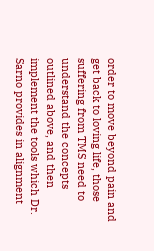order to move beyond pain and get back to loving life, those suffering from TMS need to understand the concepts outlined above, and then implement the tools which Dr. Sarno provides in alignment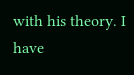with his theory. I have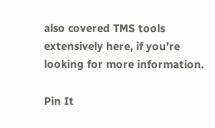also covered TMS tools extensively here, if you’re looking for more information.

Pin It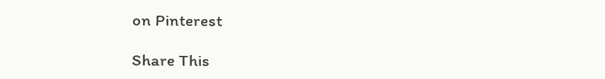on Pinterest

Share This